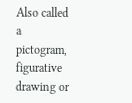Also called a pictogram, figurative drawing or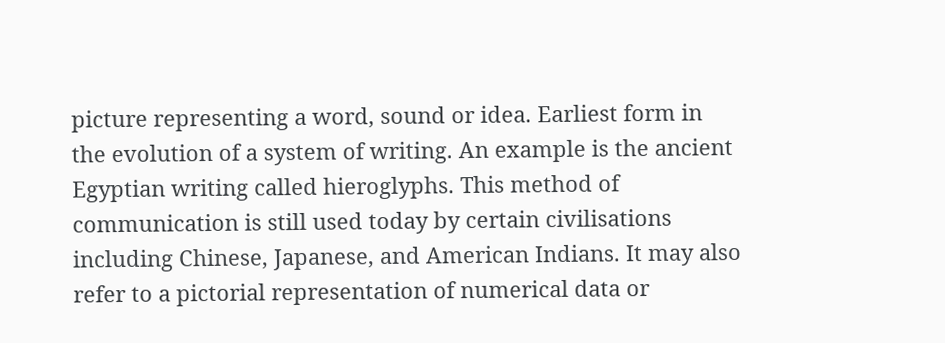picture representing a word, sound or idea. Earliest form in the evolution of a system of writing. An example is the ancient Egyptian writing called hieroglyphs. This method of communication is still used today by certain civilisations including Chinese, Japanese, and American Indians. It may also refer to a pictorial representation of numerical data or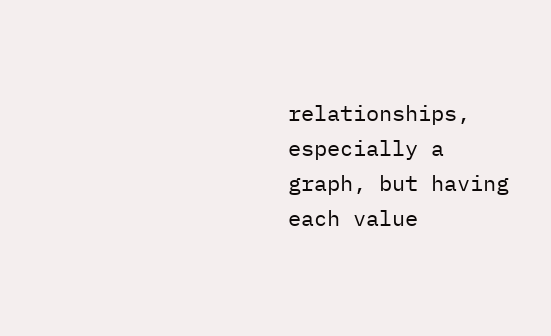relationships, especially a graph, but having each value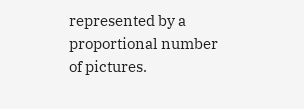represented by a proportional number of pictures.